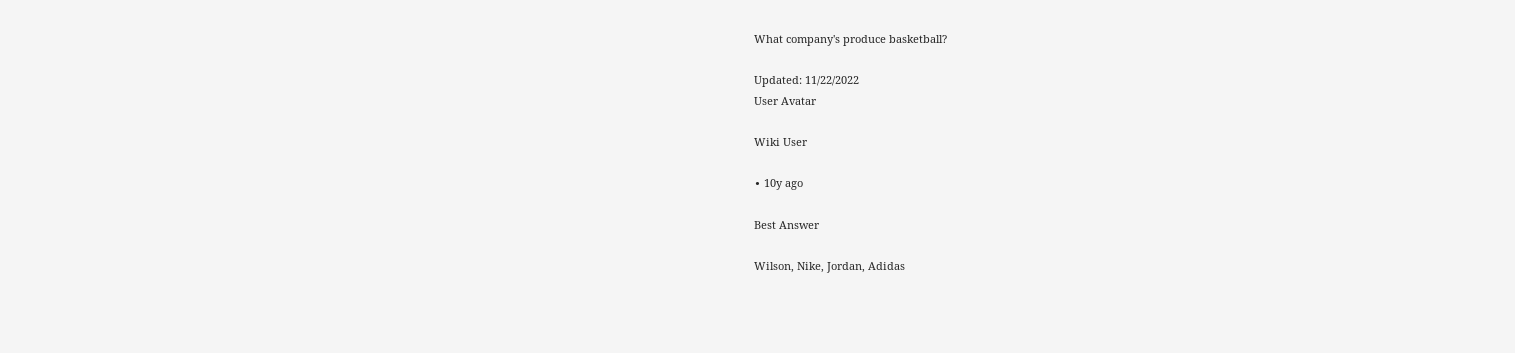What company's produce basketball?

Updated: 11/22/2022
User Avatar

Wiki User

∙ 10y ago

Best Answer

Wilson, Nike, Jordan, Adidas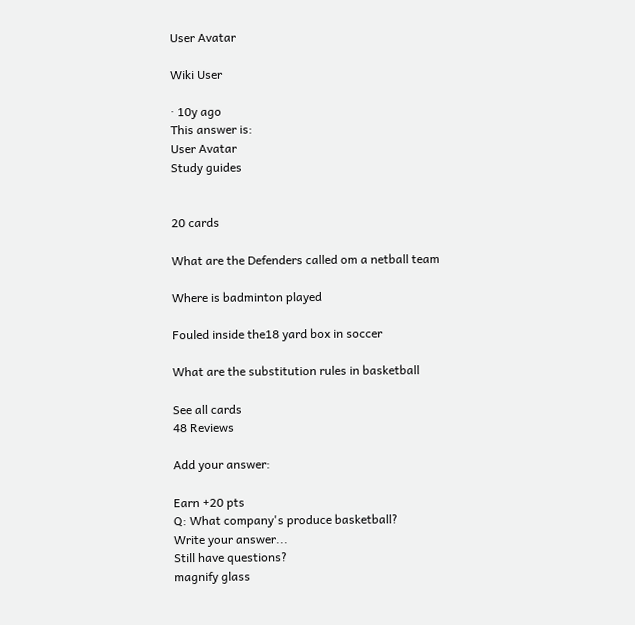User Avatar

Wiki User

∙ 10y ago
This answer is:
User Avatar
Study guides


20 cards

What are the Defenders called om a netball team

Where is badminton played

Fouled inside the18 yard box in soccer

What are the substitution rules in basketball

See all cards
48 Reviews

Add your answer:

Earn +20 pts
Q: What company's produce basketball?
Write your answer...
Still have questions?
magnify glass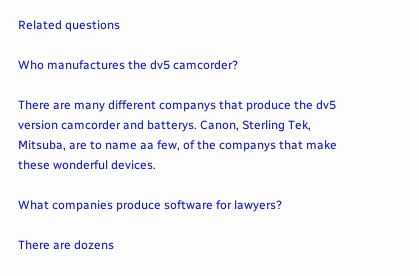Related questions

Who manufactures the dv5 camcorder?

There are many different companys that produce the dv5 version camcorder and batterys. Canon, Sterling Tek, Mitsuba, are to name aa few, of the companys that make these wonderful devices.

What companies produce software for lawyers?

There are dozens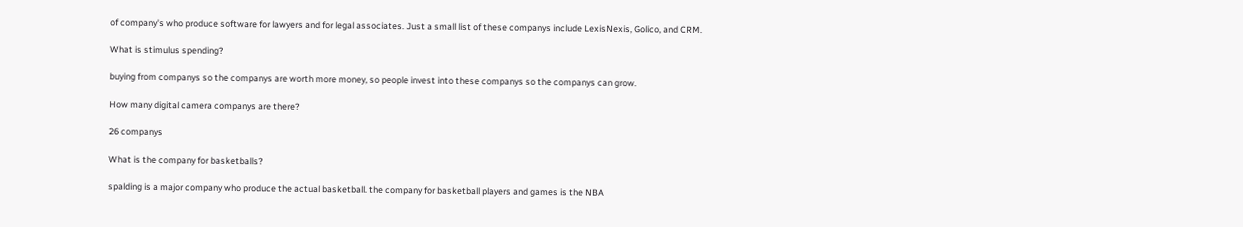of company's who produce software for lawyers and for legal associates. Just a small list of these companys include LexisNexis, Golico, and CRM.

What is stimulus spending?

buying from companys so the companys are worth more money, so people invest into these companys so the companys can grow.

How many digital camera companys are there?

26 companys

What is the company for basketballs?

spalding is a major company who produce the actual basketball. the company for basketball players and games is the NBA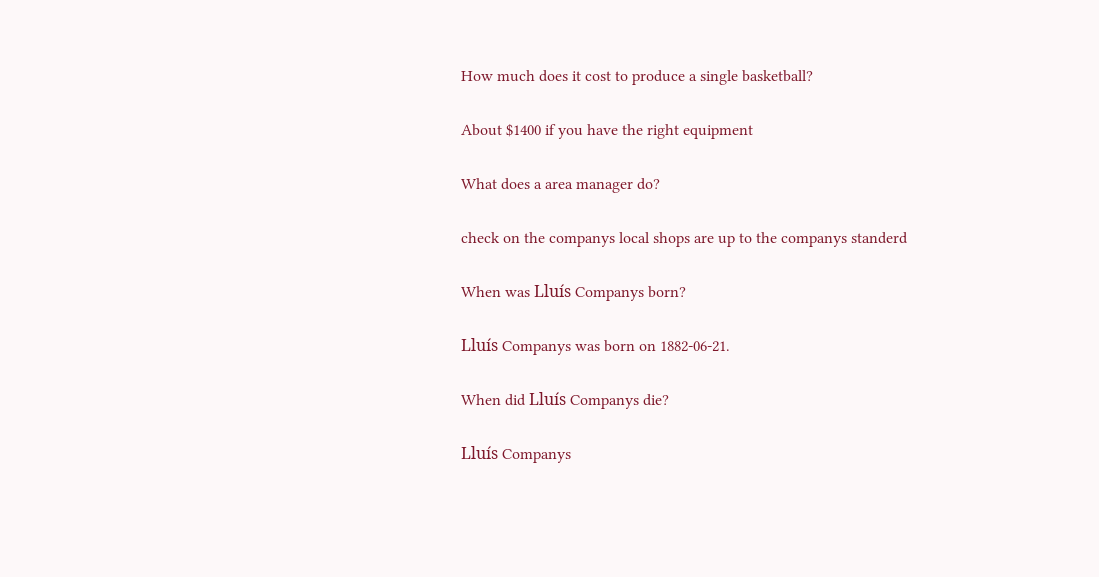How much does it cost to produce a single basketball?

About $1400 if you have the right equipment

What does a area manager do?

check on the companys local shops are up to the companys standerd

When was Lluís Companys born?

Lluís Companys was born on 1882-06-21.

When did Lluís Companys die?

Lluís Companys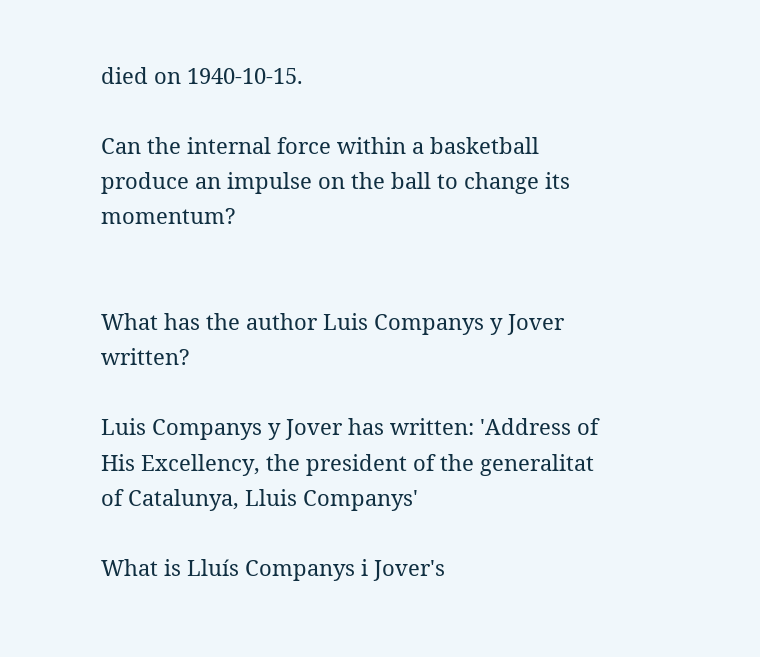died on 1940-10-15.

Can the internal force within a basketball produce an impulse on the ball to change its momentum?


What has the author Luis Companys y Jover written?

Luis Companys y Jover has written: 'Address of His Excellency, the president of the generalitat of Catalunya, Lluis Companys'

What is Lluís Companys i Jover's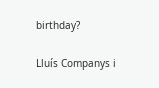birthday?

Lluís Companys i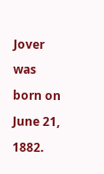Jover was born on June 21, 1882.